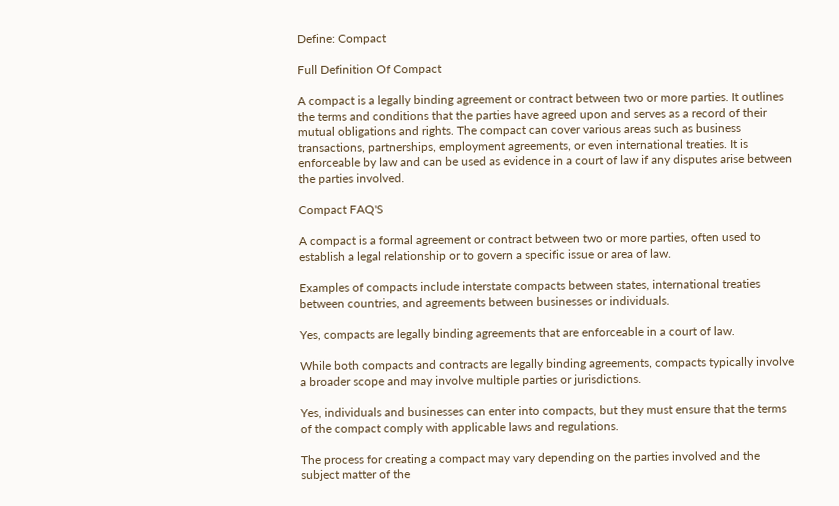Define: Compact

Full Definition Of Compact

A compact is a legally binding agreement or contract between two or more parties. It outlines the terms and conditions that the parties have agreed upon and serves as a record of their mutual obligations and rights. The compact can cover various areas such as business transactions, partnerships, employment agreements, or even international treaties. It is enforceable by law and can be used as evidence in a court of law if any disputes arise between the parties involved.

Compact FAQ'S

A compact is a formal agreement or contract between two or more parties, often used to establish a legal relationship or to govern a specific issue or area of law.

Examples of compacts include interstate compacts between states, international treaties between countries, and agreements between businesses or individuals.

Yes, compacts are legally binding agreements that are enforceable in a court of law.

While both compacts and contracts are legally binding agreements, compacts typically involve a broader scope and may involve multiple parties or jurisdictions.

Yes, individuals and businesses can enter into compacts, but they must ensure that the terms of the compact comply with applicable laws and regulations.

The process for creating a compact may vary depending on the parties involved and the subject matter of the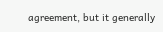agreement, but it generally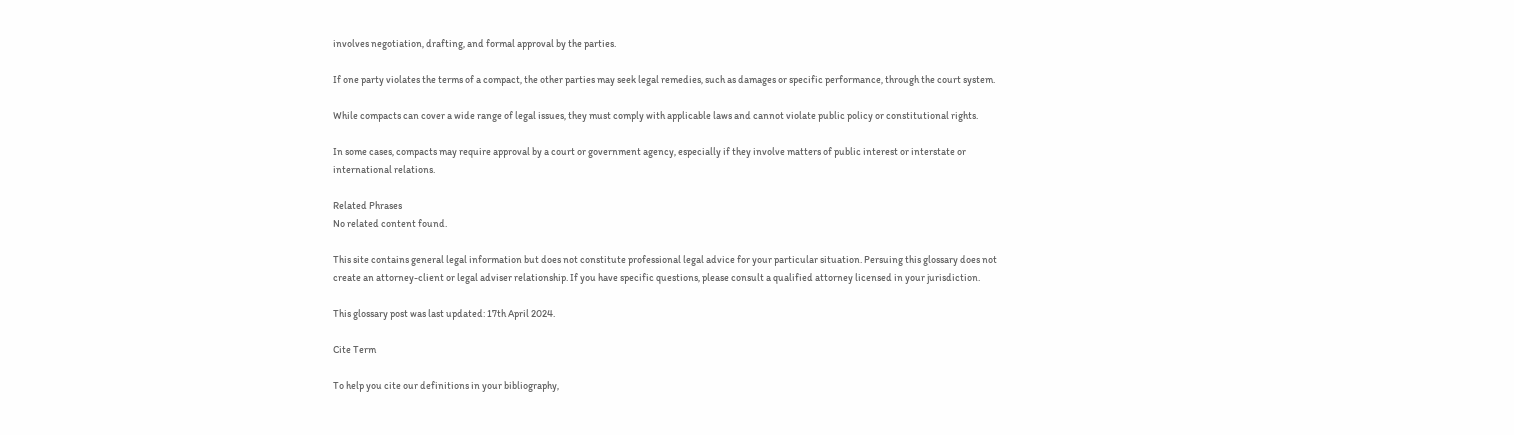involves negotiation, drafting, and formal approval by the parties.

If one party violates the terms of a compact, the other parties may seek legal remedies, such as damages or specific performance, through the court system.

While compacts can cover a wide range of legal issues, they must comply with applicable laws and cannot violate public policy or constitutional rights.

In some cases, compacts may require approval by a court or government agency, especially if they involve matters of public interest or interstate or international relations.

Related Phrases
No related content found.

This site contains general legal information but does not constitute professional legal advice for your particular situation. Persuing this glossary does not create an attorney-client or legal adviser relationship. If you have specific questions, please consult a qualified attorney licensed in your jurisdiction.

This glossary post was last updated: 17th April 2024.

Cite Term

To help you cite our definitions in your bibliography,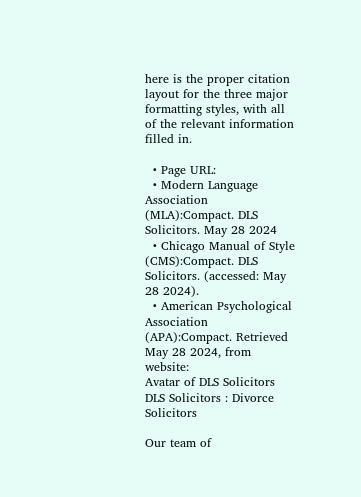here is the proper citation layout for the three major formatting styles, with all of the relevant information filled in.

  • Page URL:
  • Modern Language Association (MLA):Compact. DLS Solicitors. May 28 2024
  • Chicago Manual of Style (CMS):Compact. DLS Solicitors. (accessed: May 28 2024).
  • American Psychological Association (APA):Compact. Retrieved May 28 2024, from website:
Avatar of DLS Solicitors
DLS Solicitors : Divorce Solicitors

Our team of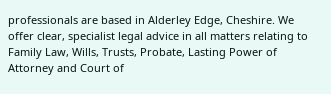professionals are based in Alderley Edge, Cheshire. We offer clear, specialist legal advice in all matters relating to Family Law, Wills, Trusts, Probate, Lasting Power of Attorney and Court of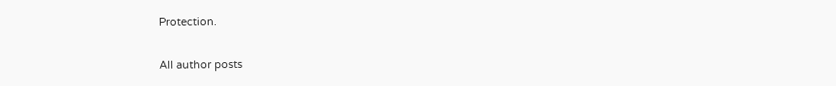Protection.

All author posts